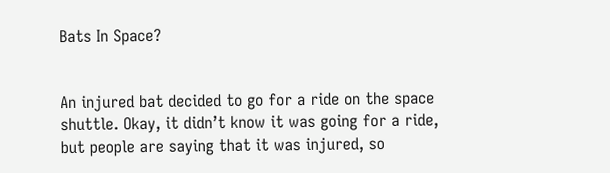Bats In Space?


An injured bat decided to go for a ride on the space shuttle. Okay, it didn’t know it was going for a ride, but people are saying that it was injured, so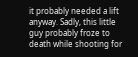it probably needed a lift anyway. Sadly, this little guy probably froze to death while shooting for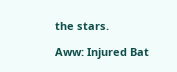the stars.

Aww: Injured Bat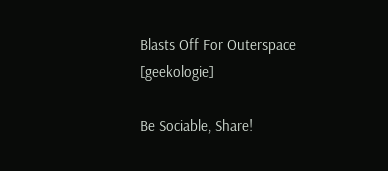Blasts Off For Outerspace [geekologie]

Be Sociable, Share!